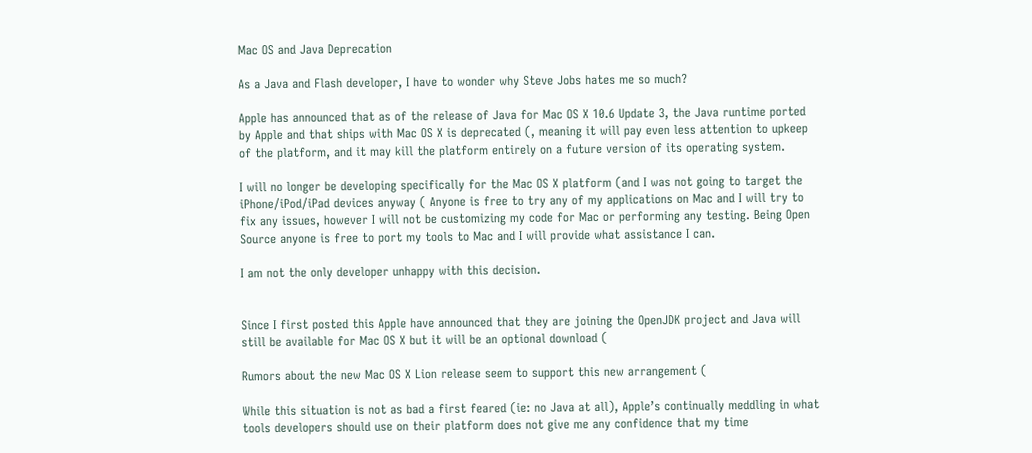Mac OS and Java Deprecation

As a Java and Flash developer, I have to wonder why Steve Jobs hates me so much?

Apple has announced that as of the release of Java for Mac OS X 10.6 Update 3, the Java runtime ported by Apple and that ships with Mac OS X is deprecated (, meaning it will pay even less attention to upkeep of the platform, and it may kill the platform entirely on a future version of its operating system.

I will no longer be developing specifically for the Mac OS X platform (and I was not going to target the iPhone/iPod/iPad devices anyway ( Anyone is free to try any of my applications on Mac and I will try to fix any issues, however I will not be customizing my code for Mac or performing any testing. Being Open Source anyone is free to port my tools to Mac and I will provide what assistance I can.

I am not the only developer unhappy with this decision.


Since I first posted this Apple have announced that they are joining the OpenJDK project and Java will still be available for Mac OS X but it will be an optional download (

Rumors about the new Mac OS X Lion release seem to support this new arrangement (

While this situation is not as bad a first feared (ie: no Java at all), Apple’s continually meddling in what tools developers should use on their platform does not give me any confidence that my time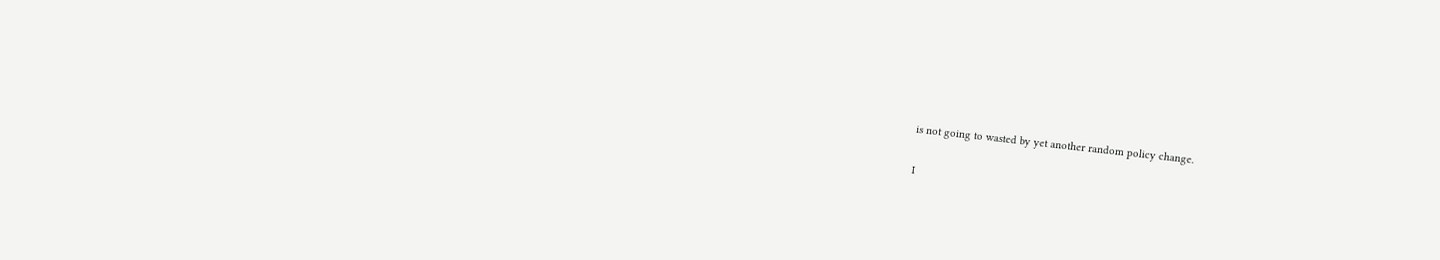is not going to wasted by yet another random policy change.

I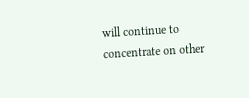will continue to concentrate on other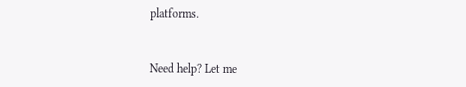platforms.


Need help? Let me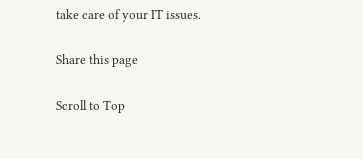take care of your IT issues.

Share this page

Scroll to Top